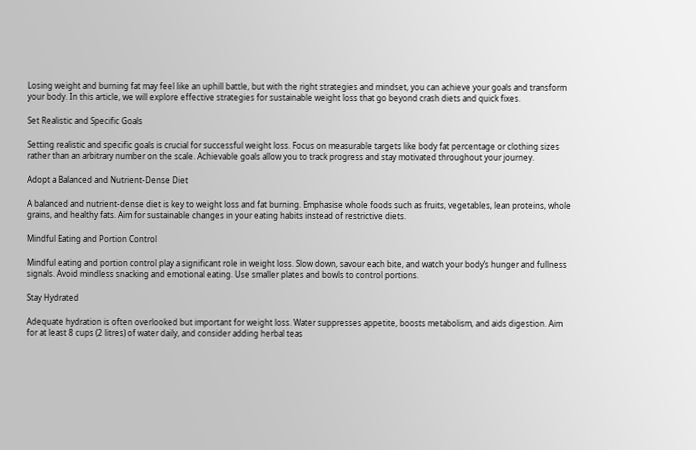Losing weight and burning fat may feel like an uphill battle, but with the right strategies and mindset, you can achieve your goals and transform your body. In this article, we will explore effective strategies for sustainable weight loss that go beyond crash diets and quick fixes.

Set Realistic and Specific Goals

Setting realistic and specific goals is crucial for successful weight loss. Focus on measurable targets like body fat percentage or clothing sizes rather than an arbitrary number on the scale. Achievable goals allow you to track progress and stay motivated throughout your journey.

Adopt a Balanced and Nutrient-Dense Diet

A balanced and nutrient-dense diet is key to weight loss and fat burning. Emphasise whole foods such as fruits, vegetables, lean proteins, whole grains, and healthy fats. Aim for sustainable changes in your eating habits instead of restrictive diets.

Mindful Eating and Portion Control

Mindful eating and portion control play a significant role in weight loss. Slow down, savour each bite, and watch your body’s hunger and fullness signals. Avoid mindless snacking and emotional eating. Use smaller plates and bowls to control portions.

Stay Hydrated

Adequate hydration is often overlooked but important for weight loss. Water suppresses appetite, boosts metabolism, and aids digestion. Aim for at least 8 cups (2 litres) of water daily, and consider adding herbal teas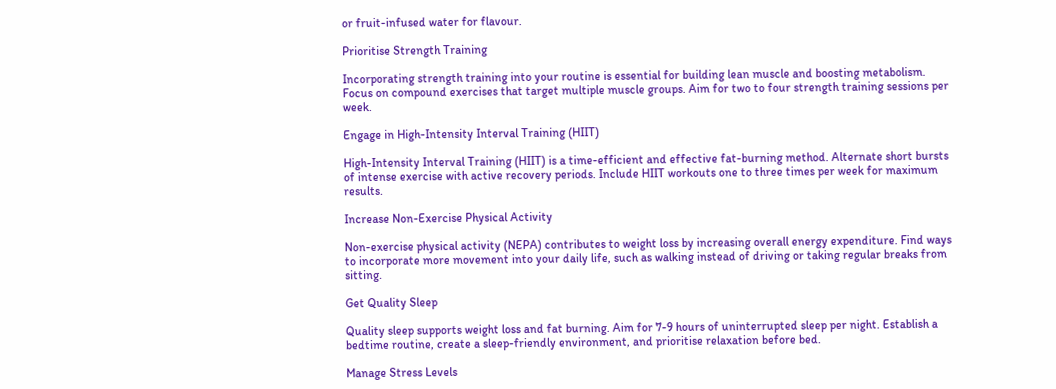or fruit-infused water for flavour.

Prioritise Strength Training

Incorporating strength training into your routine is essential for building lean muscle and boosting metabolism. Focus on compound exercises that target multiple muscle groups. Aim for two to four strength training sessions per week.

Engage in High-Intensity Interval Training (HIIT)

High-Intensity Interval Training (HIIT) is a time-efficient and effective fat-burning method. Alternate short bursts of intense exercise with active recovery periods. Include HIIT workouts one to three times per week for maximum results.

Increase Non-Exercise Physical Activity

Non-exercise physical activity (NEPA) contributes to weight loss by increasing overall energy expenditure. Find ways to incorporate more movement into your daily life, such as walking instead of driving or taking regular breaks from sitting.

Get Quality Sleep

Quality sleep supports weight loss and fat burning. Aim for 7-9 hours of uninterrupted sleep per night. Establish a bedtime routine, create a sleep-friendly environment, and prioritise relaxation before bed.

Manage Stress Levels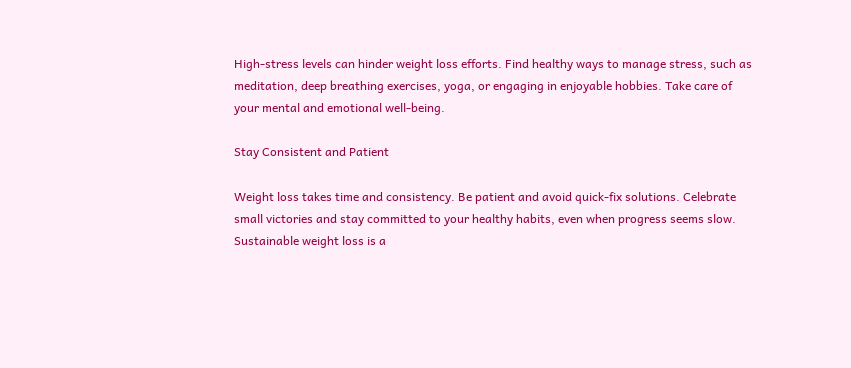High-stress levels can hinder weight loss efforts. Find healthy ways to manage stress, such as meditation, deep breathing exercises, yoga, or engaging in enjoyable hobbies. Take care of your mental and emotional well-being.

Stay Consistent and Patient

Weight loss takes time and consistency. Be patient and avoid quick-fix solutions. Celebrate small victories and stay committed to your healthy habits, even when progress seems slow. Sustainable weight loss is a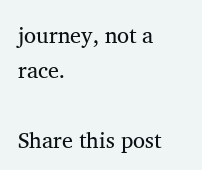journey, not a race.

Share this post